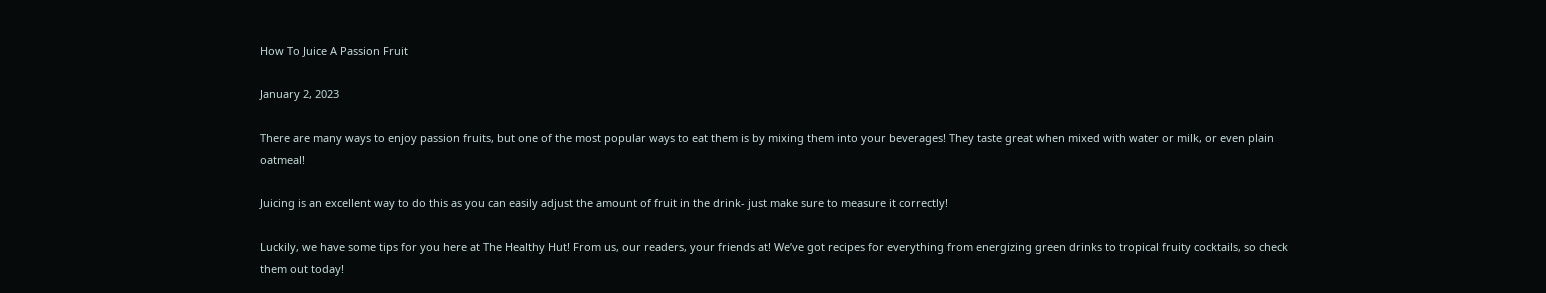How To Juice A Passion Fruit

January 2, 2023

There are many ways to enjoy passion fruits, but one of the most popular ways to eat them is by mixing them into your beverages! They taste great when mixed with water or milk, or even plain oatmeal!

Juicing is an excellent way to do this as you can easily adjust the amount of fruit in the drink- just make sure to measure it correctly!

Luckily, we have some tips for you here at The Healthy Hut! From us, our readers, your friends at! We’ve got recipes for everything from energizing green drinks to tropical fruity cocktails, so check them out today!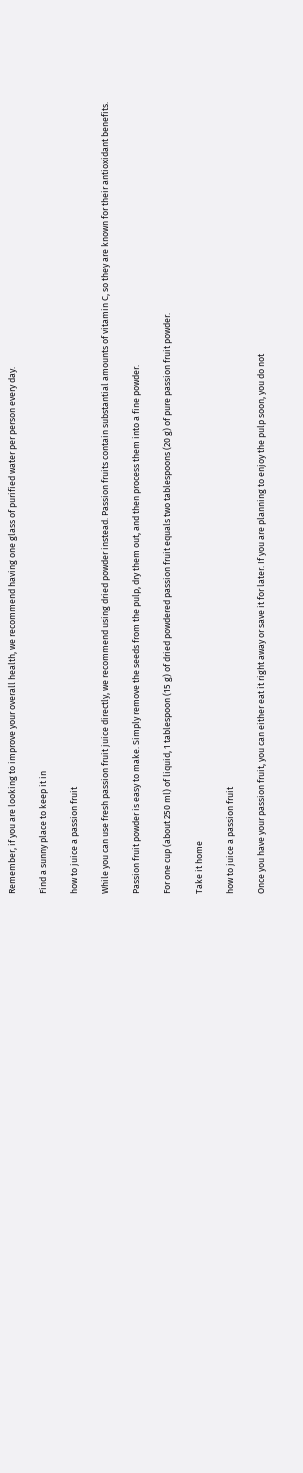Remember, if you are looking to improve your overall health, we recommend having one glass of purified water per person every day.

Find a sunny place to keep it in

how to juice a passion fruit

While you can use fresh passion fruit juice directly, we recommend using dried powder instead. Passion fruits contain substantial amounts of vitamin C, so they are known for their antioxidant benefits.

Passion fruit powder is easy to make. Simply remove the seeds from the pulp, dry them out, and then process them into a fine powder.

For one cup (about 250 ml) of liquid, 1 tablespoon (15 g) of dried powdered passion fruit equals two tablespoons (20 g) of pure passion fruit powder.

Take it home

how to juice a passion fruit

Once you have your passion fruit, you can either eat it right away or save it for later. If you are planning to enjoy the pulp soon, you do not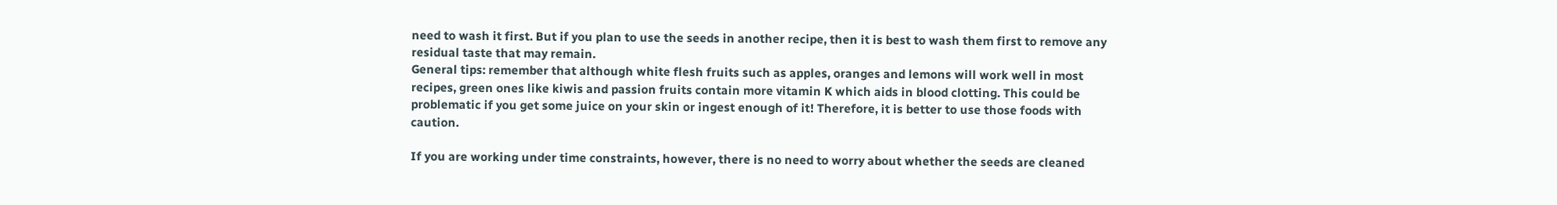need to wash it first. But if you plan to use the seeds in another recipe, then it is best to wash them first to remove any residual taste that may remain.
General tips: remember that although white flesh fruits such as apples, oranges and lemons will work well in most recipes, green ones like kiwis and passion fruits contain more vitamin K which aids in blood clotting. This could be problematic if you get some juice on your skin or ingest enough of it! Therefore, it is better to use those foods with caution.

If you are working under time constraints, however, there is no need to worry about whether the seeds are cleaned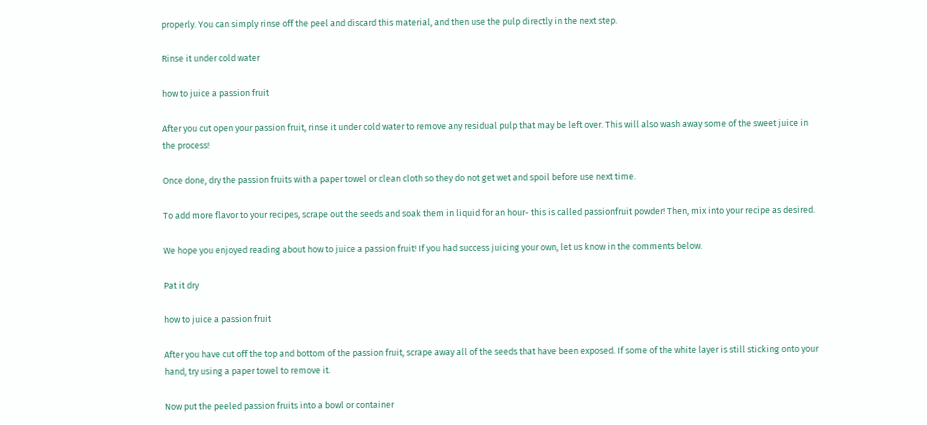properly. You can simply rinse off the peel and discard this material, and then use the pulp directly in the next step.

Rinse it under cold water

how to juice a passion fruit

After you cut open your passion fruit, rinse it under cold water to remove any residual pulp that may be left over. This will also wash away some of the sweet juice in the process!

Once done, dry the passion fruits with a paper towel or clean cloth so they do not get wet and spoil before use next time.

To add more flavor to your recipes, scrape out the seeds and soak them in liquid for an hour- this is called passionfruit powder! Then, mix into your recipe as desired.

We hope you enjoyed reading about how to juice a passion fruit! If you had success juicing your own, let us know in the comments below.

Pat it dry

how to juice a passion fruit

After you have cut off the top and bottom of the passion fruit, scrape away all of the seeds that have been exposed. If some of the white layer is still sticking onto your hand, try using a paper towel to remove it.

Now put the peeled passion fruits into a bowl or container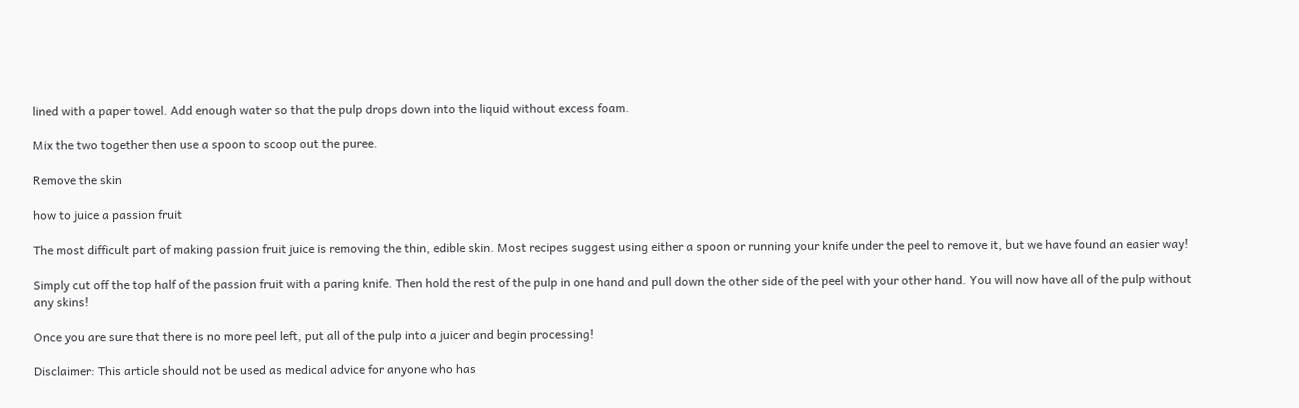lined with a paper towel. Add enough water so that the pulp drops down into the liquid without excess foam.

Mix the two together then use a spoon to scoop out the puree.

Remove the skin

how to juice a passion fruit

The most difficult part of making passion fruit juice is removing the thin, edible skin. Most recipes suggest using either a spoon or running your knife under the peel to remove it, but we have found an easier way!

Simply cut off the top half of the passion fruit with a paring knife. Then hold the rest of the pulp in one hand and pull down the other side of the peel with your other hand. You will now have all of the pulp without any skins!

Once you are sure that there is no more peel left, put all of the pulp into a juicer and begin processing!

Disclaimer: This article should not be used as medical advice for anyone who has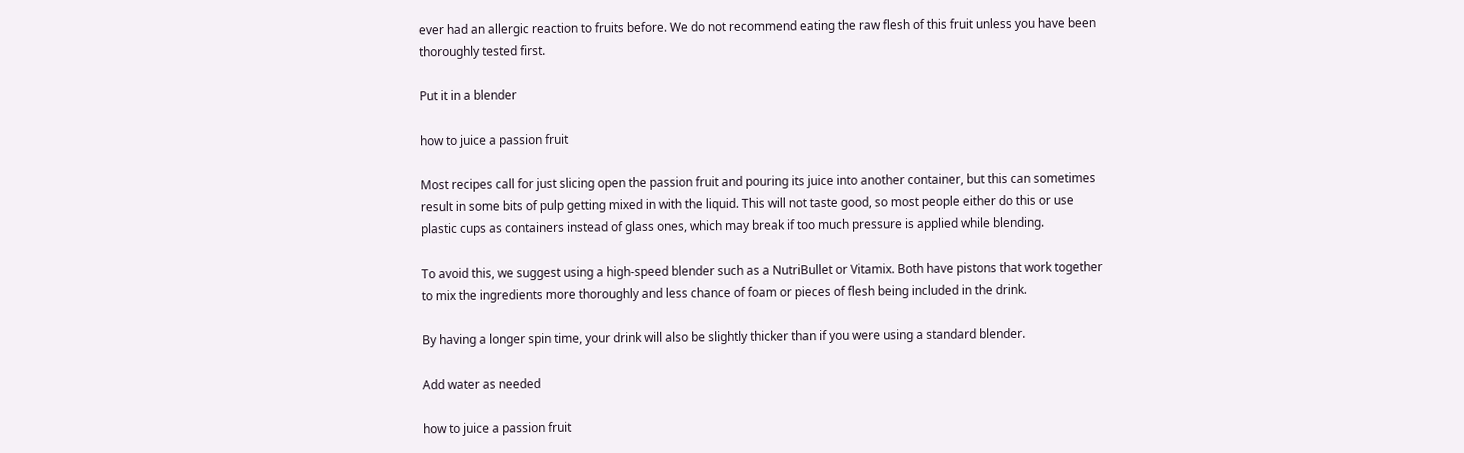ever had an allergic reaction to fruits before. We do not recommend eating the raw flesh of this fruit unless you have been thoroughly tested first.

Put it in a blender

how to juice a passion fruit

Most recipes call for just slicing open the passion fruit and pouring its juice into another container, but this can sometimes result in some bits of pulp getting mixed in with the liquid. This will not taste good, so most people either do this or use plastic cups as containers instead of glass ones, which may break if too much pressure is applied while blending.

To avoid this, we suggest using a high-speed blender such as a NutriBullet or Vitamix. Both have pistons that work together to mix the ingredients more thoroughly and less chance of foam or pieces of flesh being included in the drink.

By having a longer spin time, your drink will also be slightly thicker than if you were using a standard blender.

Add water as needed

how to juice a passion fruit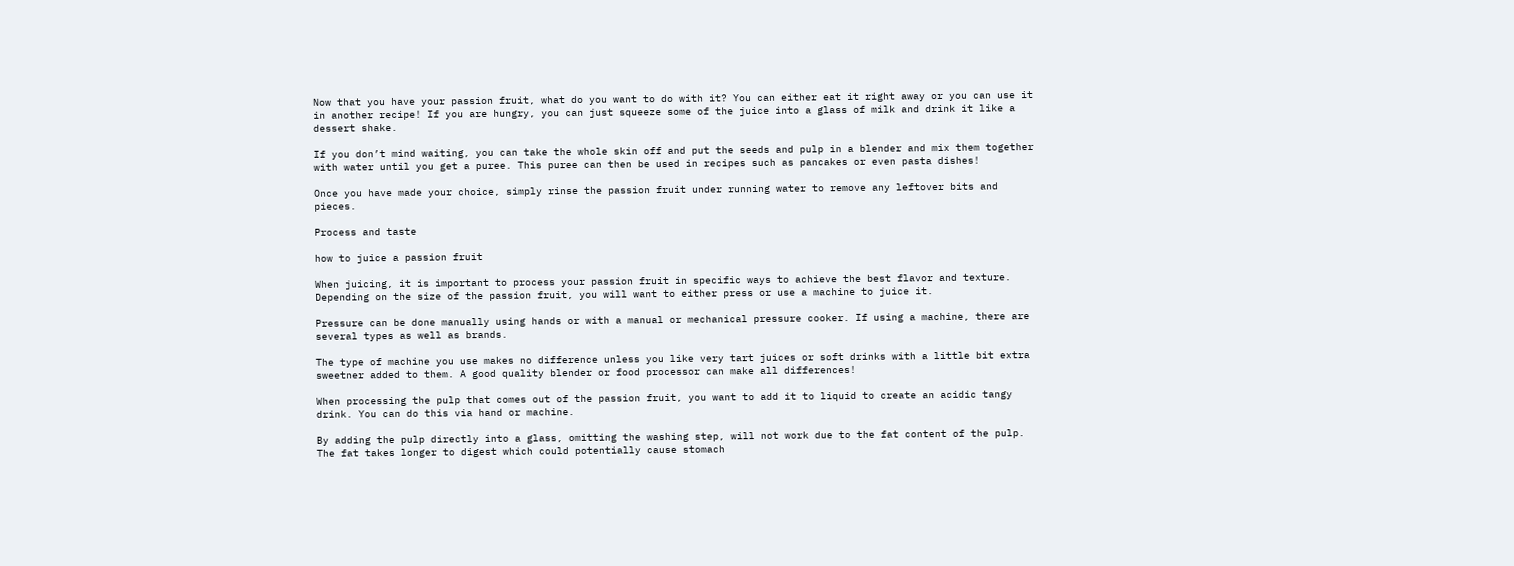Now that you have your passion fruit, what do you want to do with it? You can either eat it right away or you can use it in another recipe! If you are hungry, you can just squeeze some of the juice into a glass of milk and drink it like a dessert shake.

If you don’t mind waiting, you can take the whole skin off and put the seeds and pulp in a blender and mix them together with water until you get a puree. This puree can then be used in recipes such as pancakes or even pasta dishes!

Once you have made your choice, simply rinse the passion fruit under running water to remove any leftover bits and pieces.

Process and taste

how to juice a passion fruit

When juicing, it is important to process your passion fruit in specific ways to achieve the best flavor and texture. Depending on the size of the passion fruit, you will want to either press or use a machine to juice it.

Pressure can be done manually using hands or with a manual or mechanical pressure cooker. If using a machine, there are several types as well as brands.

The type of machine you use makes no difference unless you like very tart juices or soft drinks with a little bit extra sweetner added to them. A good quality blender or food processor can make all differences!

When processing the pulp that comes out of the passion fruit, you want to add it to liquid to create an acidic tangy drink. You can do this via hand or machine.

By adding the pulp directly into a glass, omitting the washing step, will not work due to the fat content of the pulp. The fat takes longer to digest which could potentially cause stomach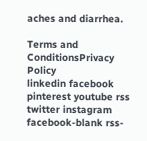aches and diarrhea.

Terms and ConditionsPrivacy Policy
linkedin facebook pinterest youtube rss twitter instagram facebook-blank rss-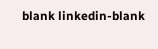blank linkedin-blank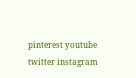pinterest youtube twitter instagram